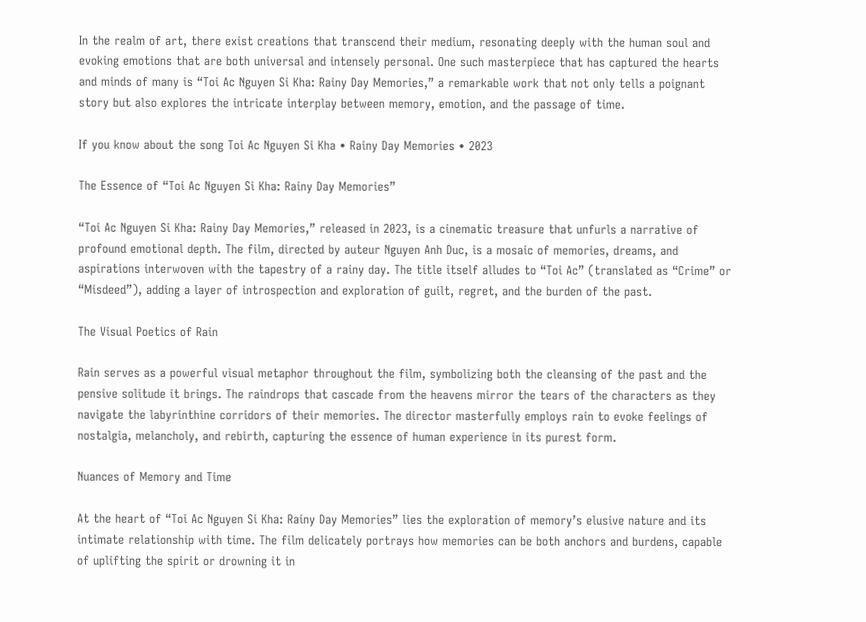In the realm of art, there exist creations that transcend their medium, resonating deeply with the human soul and evoking emotions that are both universal and intensely personal. One such masterpiece that has captured the hearts and minds of many is “Toi Ac Nguyen Si Kha: Rainy Day Memories,” a remarkable work that not only tells a poignant story but also explores the intricate interplay between memory, emotion, and the passage of time.

If you know about the song Toi Ac Nguyen Si Kha • Rainy Day Memories • 2023

The Essence of “Toi Ac Nguyen Si Kha: Rainy Day Memories”

“Toi Ac Nguyen Si Kha: Rainy Day Memories,” released in 2023, is a cinematic treasure that unfurls a narrative of profound emotional depth. The film, directed by auteur Nguyen Anh Duc, is a mosaic of memories, dreams, and aspirations interwoven with the tapestry of a rainy day. The title itself alludes to “Toi Ac” (translated as “Crime” or “Misdeed”), adding a layer of introspection and exploration of guilt, regret, and the burden of the past.

The Visual Poetics of Rain

Rain serves as a powerful visual metaphor throughout the film, symbolizing both the cleansing of the past and the pensive solitude it brings. The raindrops that cascade from the heavens mirror the tears of the characters as they navigate the labyrinthine corridors of their memories. The director masterfully employs rain to evoke feelings of nostalgia, melancholy, and rebirth, capturing the essence of human experience in its purest form.

Nuances of Memory and Time

At the heart of “Toi Ac Nguyen Si Kha: Rainy Day Memories” lies the exploration of memory’s elusive nature and its intimate relationship with time. The film delicately portrays how memories can be both anchors and burdens, capable of uplifting the spirit or drowning it in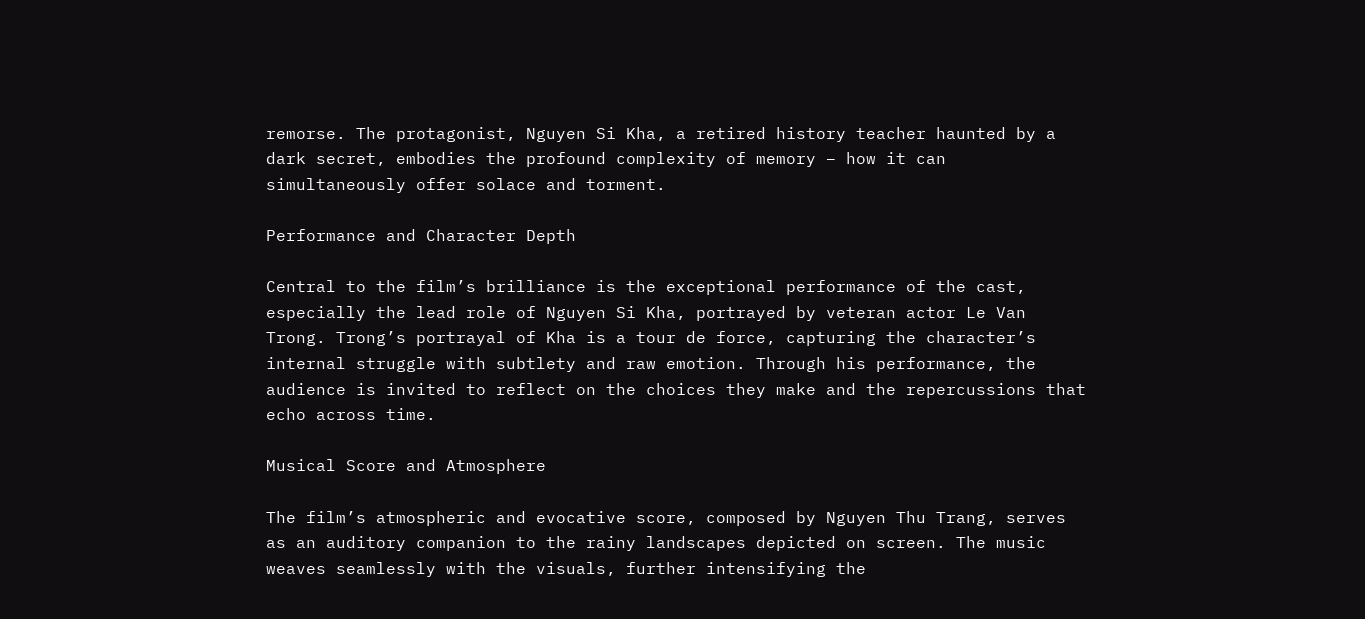remorse. The protagonist, Nguyen Si Kha, a retired history teacher haunted by a dark secret, embodies the profound complexity of memory – how it can simultaneously offer solace and torment.

Performance and Character Depth

Central to the film’s brilliance is the exceptional performance of the cast, especially the lead role of Nguyen Si Kha, portrayed by veteran actor Le Van Trong. Trong’s portrayal of Kha is a tour de force, capturing the character’s internal struggle with subtlety and raw emotion. Through his performance, the audience is invited to reflect on the choices they make and the repercussions that echo across time.

Musical Score and Atmosphere

The film’s atmospheric and evocative score, composed by Nguyen Thu Trang, serves as an auditory companion to the rainy landscapes depicted on screen. The music weaves seamlessly with the visuals, further intensifying the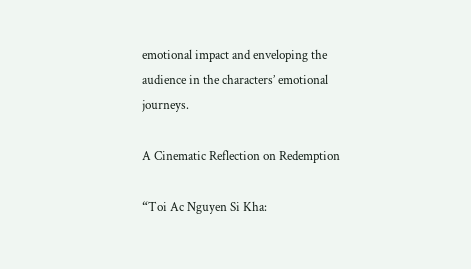emotional impact and enveloping the audience in the characters’ emotional journeys.

A Cinematic Reflection on Redemption

“Toi Ac Nguyen Si Kha: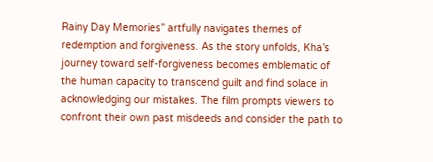Rainy Day Memories” artfully navigates themes of redemption and forgiveness. As the story unfolds, Kha’s journey toward self-forgiveness becomes emblematic of the human capacity to transcend guilt and find solace in acknowledging our mistakes. The film prompts viewers to confront their own past misdeeds and consider the path to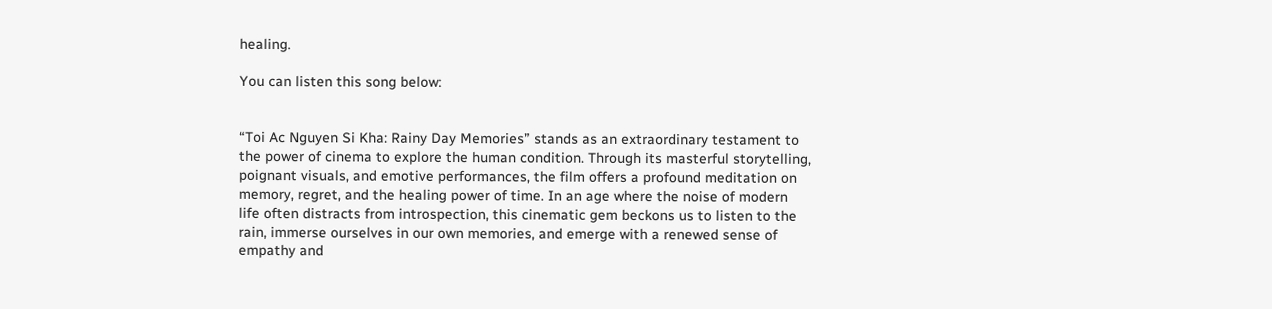healing.

You can listen this song below:


“Toi Ac Nguyen Si Kha: Rainy Day Memories” stands as an extraordinary testament to the power of cinema to explore the human condition. Through its masterful storytelling, poignant visuals, and emotive performances, the film offers a profound meditation on memory, regret, and the healing power of time. In an age where the noise of modern life often distracts from introspection, this cinematic gem beckons us to listen to the rain, immerse ourselves in our own memories, and emerge with a renewed sense of empathy and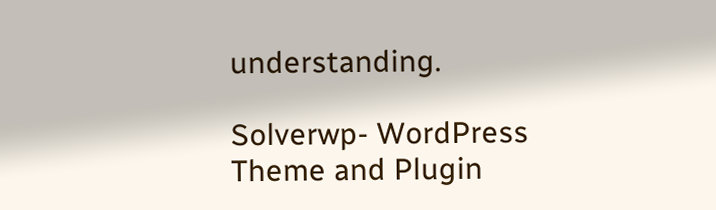understanding.

Solverwp- WordPress Theme and Plugin